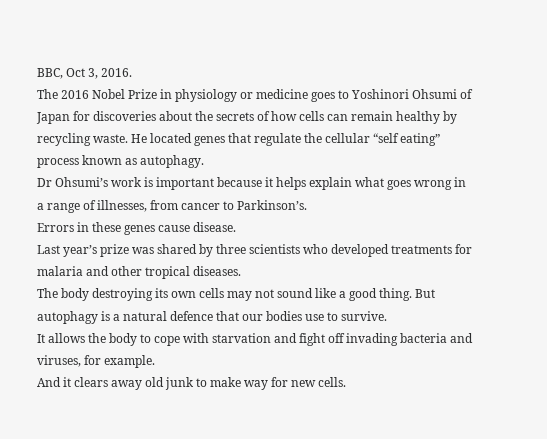BBC, Oct 3, 2016.
The 2016 Nobel Prize in physiology or medicine goes to Yoshinori Ohsumi of Japan for discoveries about the secrets of how cells can remain healthy by recycling waste. He located genes that regulate the cellular “self eating” process known as autophagy.
Dr Ohsumi’s work is important because it helps explain what goes wrong in a range of illnesses, from cancer to Parkinson’s.
Errors in these genes cause disease.
Last year’s prize was shared by three scientists who developed treatments for malaria and other tropical diseases.
The body destroying its own cells may not sound like a good thing. But autophagy is a natural defence that our bodies use to survive.
It allows the body to cope with starvation and fight off invading bacteria and viruses, for example.
And it clears away old junk to make way for new cells.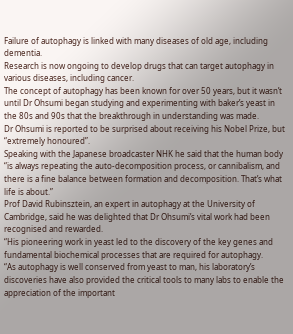Failure of autophagy is linked with many diseases of old age, including dementia.
Research is now ongoing to develop drugs that can target autophagy in various diseases, including cancer.
The concept of autophagy has been known for over 50 years, but it wasn’t until Dr Ohsumi began studying and experimenting with baker’s yeast in the 80s and 90s that the breakthrough in understanding was made.
Dr Ohsumi is reported to be surprised about receiving his Nobel Prize, but “extremely honoured”.
Speaking with the Japanese broadcaster NHK he said that the human body “is always repeating the auto-decomposition process, or cannibalism, and there is a fine balance between formation and decomposition. That’s what life is about.”
Prof David Rubinsztein, an expert in autophagy at the University of Cambridge, said he was delighted that Dr Ohsumi’s vital work had been recognised and rewarded.
“His pioneering work in yeast led to the discovery of the key genes and fundamental biochemical processes that are required for autophagy.
“As autophagy is well conserved from yeast to man, his laboratory’s discoveries have also provided the critical tools to many labs to enable the appreciation of the important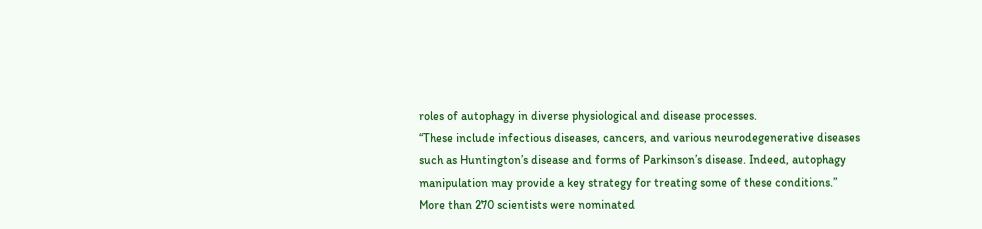roles of autophagy in diverse physiological and disease processes.
“These include infectious diseases, cancers, and various neurodegenerative diseases such as Huntington’s disease and forms of Parkinson’s disease. Indeed, autophagy manipulation may provide a key strategy for treating some of these conditions.”
More than 270 scientists were nominated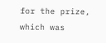for the prize, which was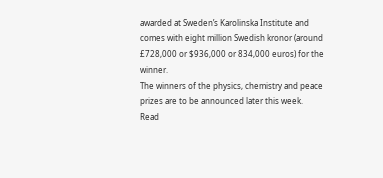awarded at Sweden’s Karolinska Institute and comes with eight million Swedish kronor (around £728,000 or $936,000 or 834,000 euros) for the winner.
The winners of the physics, chemistry and peace prizes are to be announced later this week.
Read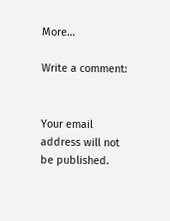More…

Write a comment:


Your email address will not be published.